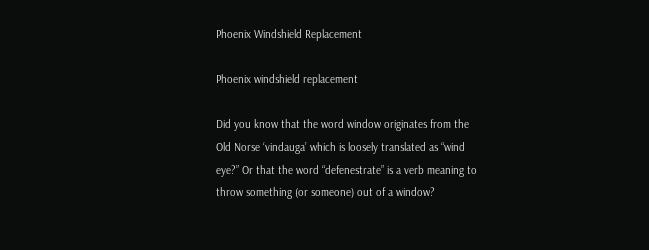Phoenix Windshield Replacement

Phoenix windshield replacement

Did you know that the word window originates from the Old Norse ‘vindauga’ which is loosely translated as “wind eye?” Or that the word “defenestrate” is a verb meaning to throw something (or someone) out of a window?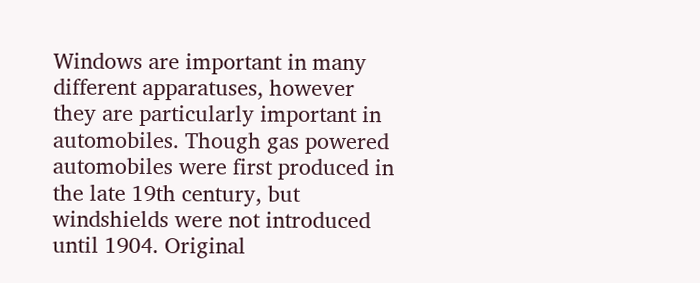Windows are important in many different apparatuses, however they are particularly important in automobiles. Though gas powered automobiles were first produced in the late 19th century, but windshields were not introduced until 1904. Original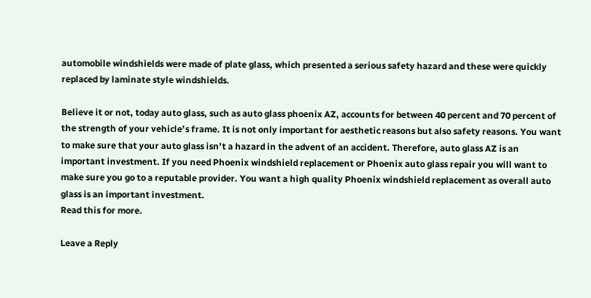automobile windshields were made of plate glass, which presented a serious safety hazard and these were quickly replaced by laminate style windshields.

Believe it or not, today auto glass, such as auto glass phoenix AZ, accounts for between 40 percent and 70 percent of the strength of your vehicle’s frame. It is not only important for aesthetic reasons but also safety reasons. You want to make sure that your auto glass isn’t a hazard in the advent of an accident. Therefore, auto glass AZ is an important investment. If you need Phoenix windshield replacement or Phoenix auto glass repair you will want to make sure you go to a reputable provider. You want a high quality Phoenix windshield replacement as overall auto glass is an important investment.
Read this for more.

Leave a Reply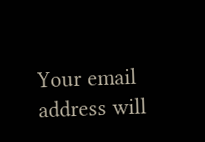Your email address will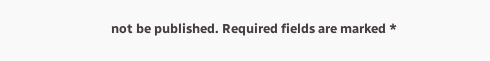not be published. Required fields are marked *